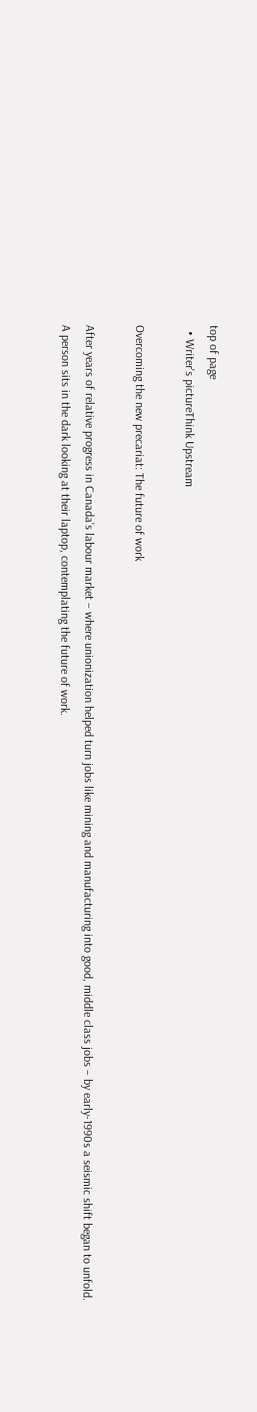top of page
  • Writer's pictureThink Upstream

Overcoming the new precariat: The future of work

After years of relative progress in Canada’s labour market – where unionization helped turn jobs like mining and manufacturing into good, middle class jobs – by early-1990s a seismic shift began to unfold.
A person sits in the dark looking at their laptop, contemplating the future of work.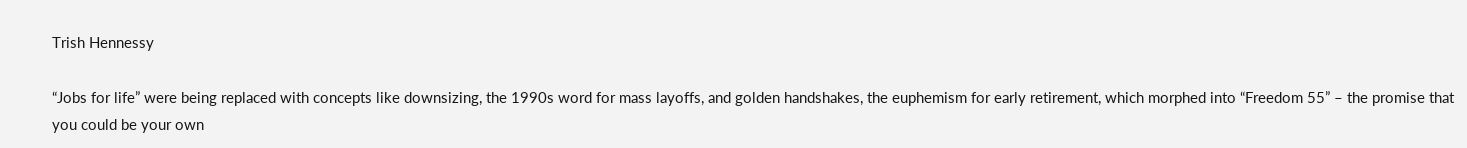Trish Hennessy

“Jobs for life” were being replaced with concepts like downsizing, the 1990s word for mass layoffs, and golden handshakes, the euphemism for early retirement, which morphed into “Freedom 55” – the promise that you could be your own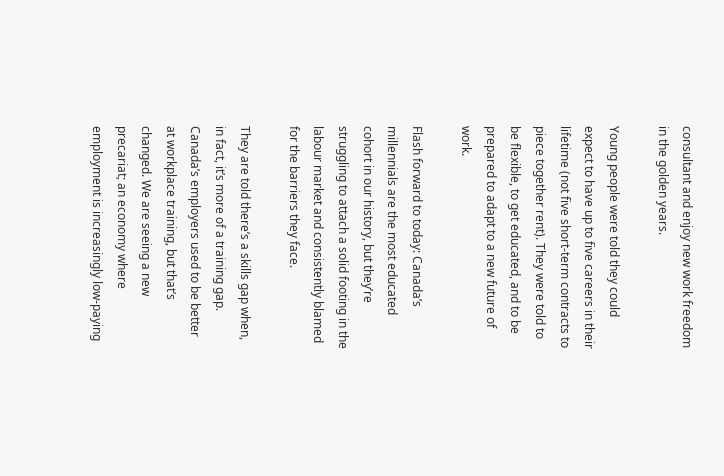consultant and enjoy new work freedom in the golden years.

Young people were told they could expect to have up to five careers in their lifetime (not five short-term contracts to piece together rent). They were told to be flexible, to get educated, and to be prepared to adapt to a new future of work.

Flash forward to today: Canada’s millennials are the most educated cohort in our history, but they’re struggling to attach a solid footing in the labour market and consistently blamed for the barriers they face.

They are told there’s a skills gap when, in fact, it’s more of a training gap. Canada’s employers used to be better at workplace training, but that’s changed. We are seeing a new precariat; an economy where employment is increasingly low-paying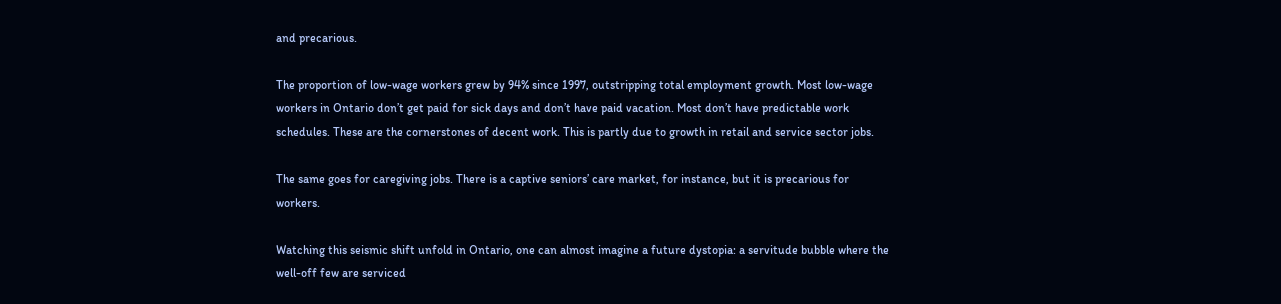and precarious.

The proportion of low-wage workers grew by 94% since 1997, outstripping total employment growth. Most low-wage workers in Ontario don’t get paid for sick days and don’t have paid vacation. Most don’t have predictable work schedules. These are the cornerstones of decent work. This is partly due to growth in retail and service sector jobs.

The same goes for caregiving jobs. There is a captive seniors’ care market, for instance, but it is precarious for workers.

Watching this seismic shift unfold in Ontario, one can almost imagine a future dystopia: a servitude bubble where the well-off few are serviced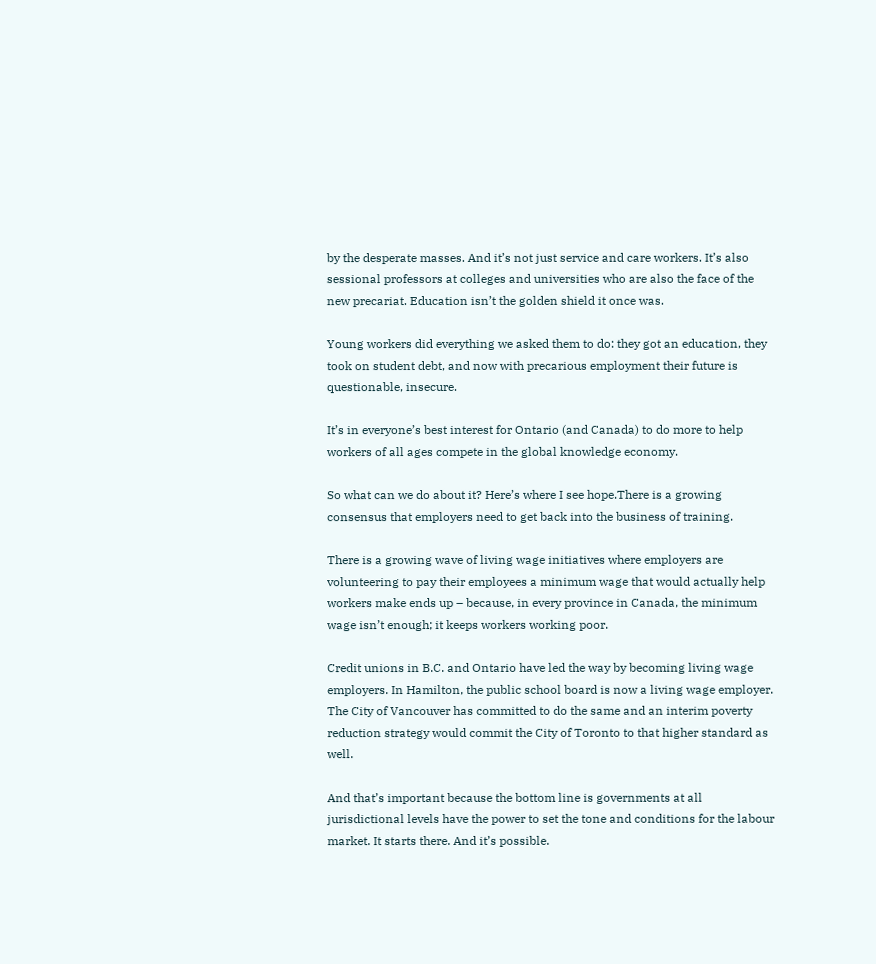by the desperate masses. And it’s not just service and care workers. It’s also sessional professors at colleges and universities who are also the face of the new precariat. Education isn’t the golden shield it once was.

Young workers did everything we asked them to do: they got an education, they took on student debt, and now with precarious employment their future is questionable, insecure.

It’s in everyone’s best interest for Ontario (and Canada) to do more to help workers of all ages compete in the global knowledge economy.

So what can we do about it? Here’s where I see hope.There is a growing consensus that employers need to get back into the business of training.

There is a growing wave of living wage initiatives where employers are volunteering to pay their employees a minimum wage that would actually help workers make ends up – because, in every province in Canada, the minimum wage isn’t enough; it keeps workers working poor.

Credit unions in B.C. and Ontario have led the way by becoming living wage employers. In Hamilton, the public school board is now a living wage employer. The City of Vancouver has committed to do the same and an interim poverty reduction strategy would commit the City of Toronto to that higher standard as well.

And that’s important because the bottom line is governments at all jurisdictional levels have the power to set the tone and conditions for the labour market. It starts there. And it’s possible.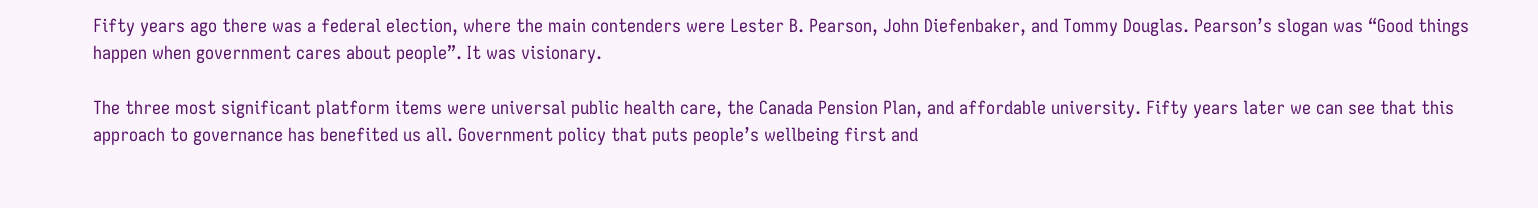Fifty years ago there was a federal election, where the main contenders were Lester B. Pearson, John Diefenbaker, and Tommy Douglas. Pearson’s slogan was “Good things happen when government cares about people”. It was visionary.

The three most significant platform items were universal public health care, the Canada Pension Plan, and affordable university. Fifty years later we can see that this approach to governance has benefited us all. Government policy that puts people’s wellbeing first and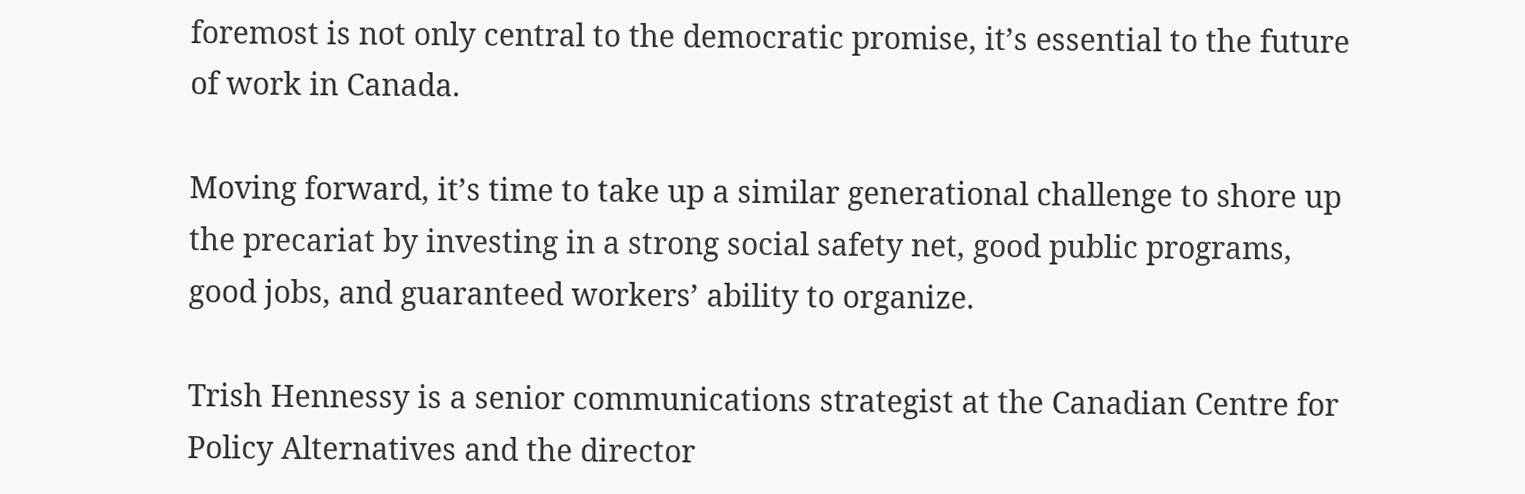foremost is not only central to the democratic promise, it’s essential to the future of work in Canada.

Moving forward, it’s time to take up a similar generational challenge to shore up the precariat by investing in a strong social safety net, good public programs, good jobs, and guaranteed workers’ ability to organize.

Trish Hennessy is a senior communications strategist at the Canadian Centre for Policy Alternatives and the director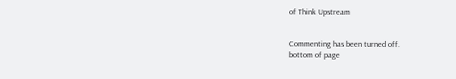of Think Upstream


Commenting has been turned off.
bottom of page